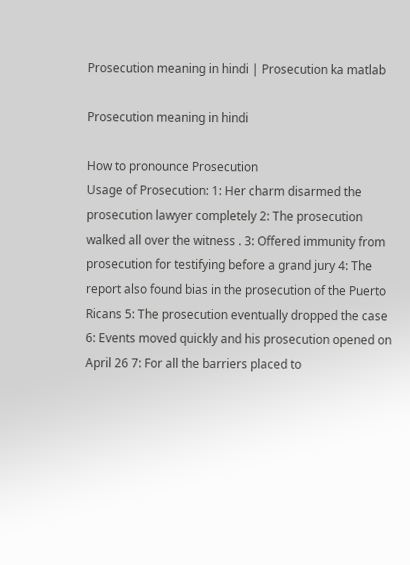Prosecution meaning in hindi | Prosecution ka matlab

Prosecution meaning in hindi

How to pronounce Prosecution
Usage of Prosecution: 1: Her charm disarmed the prosecution lawyer completely 2: The prosecution walked all over the witness . 3: Offered immunity from prosecution for testifying before a grand jury 4: The report also found bias in the prosecution of the Puerto Ricans 5: The prosecution eventually dropped the case 6: Events moved quickly and his prosecution opened on April 26 7: For all the barriers placed to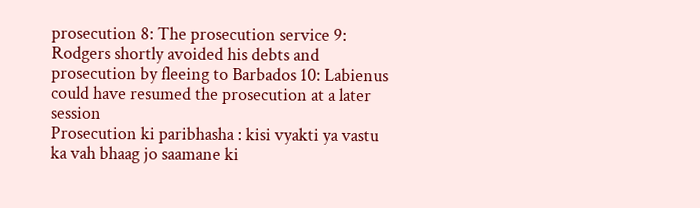prosecution 8: The prosecution service 9: Rodgers shortly avoided his debts and prosecution by fleeing to Barbados 10: Labienus could have resumed the prosecution at a later session
Prosecution ki paribhasha : kisi vyakti ya vastu ka vah bhaag jo saamane ki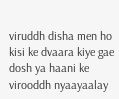viruddh disha men ho kisi ke dvaara kiye gae dosh ya haani ke virooddh nyaayaalay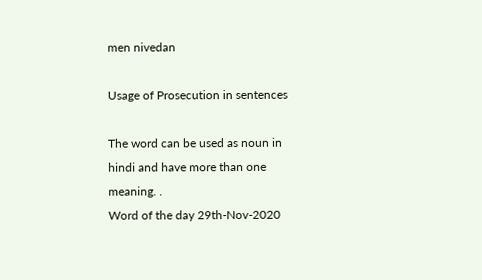men nivedan

Usage of Prosecution in sentences

The word can be used as noun in hindi and have more than one meaning. .
Word of the day 29th-Nov-2020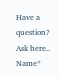Have a question? Ask here..
Name*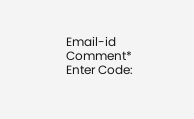Email-id    Comment* Enter Code: